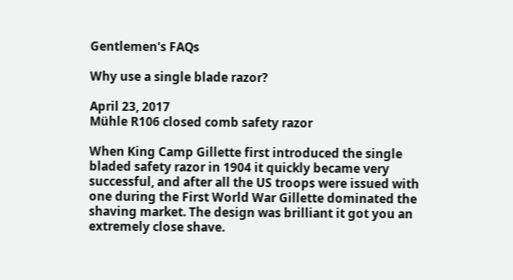Gentlemen's FAQs

Why use a single blade razor?

April 23, 2017
Mühle R106 closed comb safety razor

When King Camp Gillette first introduced the single bladed safety razor in 1904 it quickly became very successful, and after all the US troops were issued with one during the First World War Gillette dominated the shaving market. The design was brilliant it got you an extremely close shave.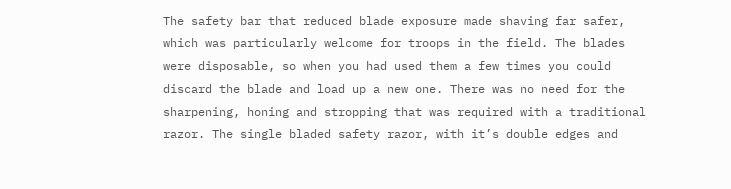The safety bar that reduced blade exposure made shaving far safer, which was particularly welcome for troops in the field. The blades were disposable, so when you had used them a few times you could discard the blade and load up a new one. There was no need for the sharpening, honing and stropping that was required with a traditional razor. The single bladed safety razor, with it’s double edges and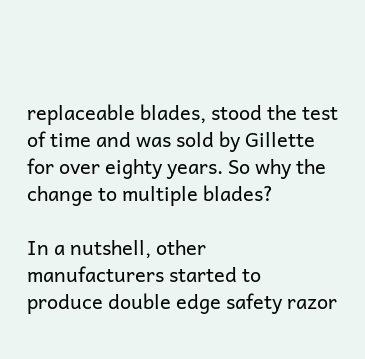replaceable blades, stood the test of time and was sold by Gillette for over eighty years. So why the change to multiple blades?

In a nutshell, other manufacturers started to produce double edge safety razor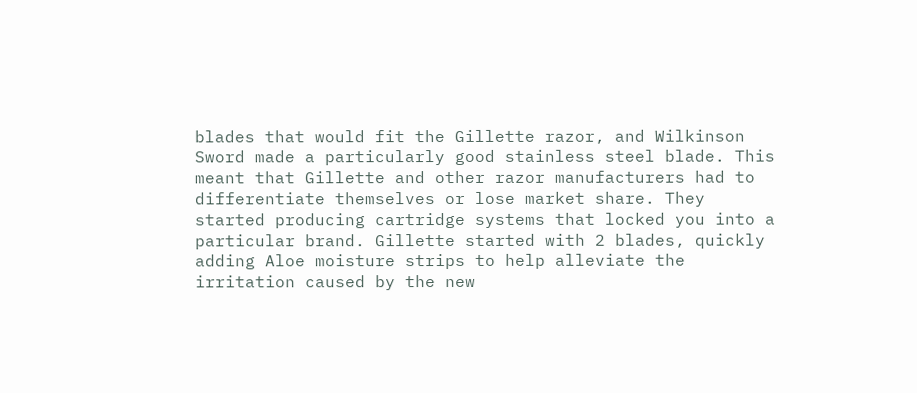blades that would fit the Gillette razor, and Wilkinson Sword made a particularly good stainless steel blade. This meant that Gillette and other razor manufacturers had to differentiate themselves or lose market share. They started producing cartridge systems that locked you into a particular brand. Gillette started with 2 blades, quickly adding Aloe moisture strips to help alleviate the irritation caused by the new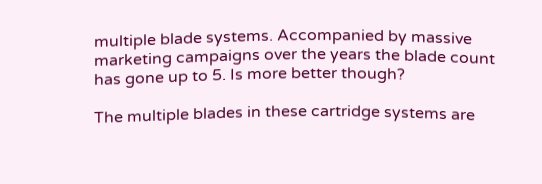multiple blade systems. Accompanied by massive marketing campaigns over the years the blade count has gone up to 5. Is more better though?

The multiple blades in these cartridge systems are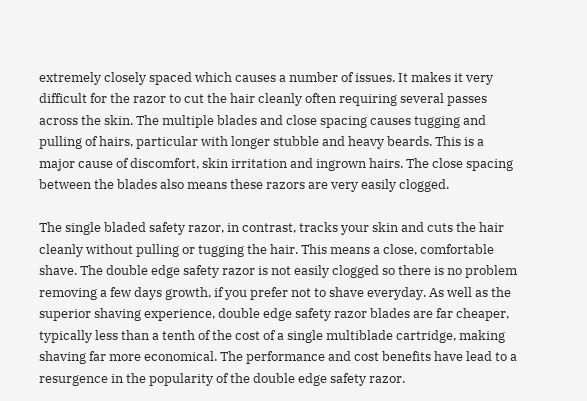extremely closely spaced which causes a number of issues. It makes it very difficult for the razor to cut the hair cleanly often requiring several passes across the skin. The multiple blades and close spacing causes tugging and pulling of hairs, particular with longer stubble and heavy beards. This is a major cause of discomfort, skin irritation and ingrown hairs. The close spacing between the blades also means these razors are very easily clogged.

The single bladed safety razor, in contrast, tracks your skin and cuts the hair cleanly without pulling or tugging the hair. This means a close, comfortable shave. The double edge safety razor is not easily clogged so there is no problem removing a few days growth, if you prefer not to shave everyday. As well as the superior shaving experience, double edge safety razor blades are far cheaper, typically less than a tenth of the cost of a single multiblade cartridge, making shaving far more economical. The performance and cost benefits have lead to a resurgence in the popularity of the double edge safety razor.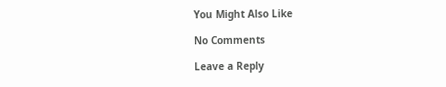You Might Also Like

No Comments

Leave a Reply